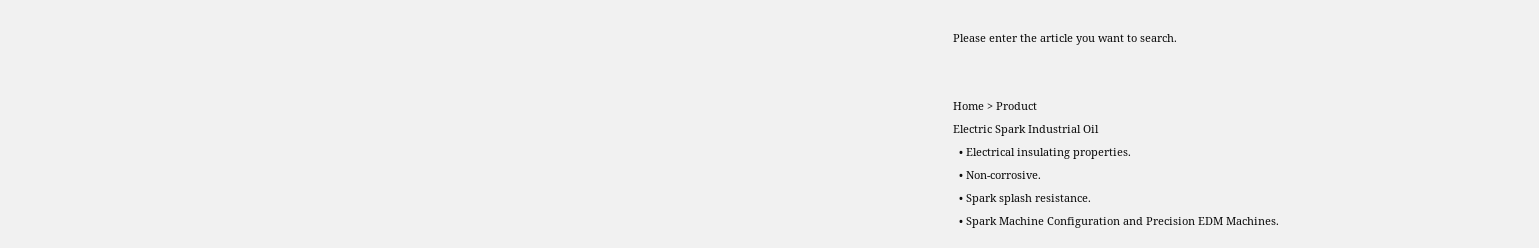Please enter the article you want to search.


Home > Product
Electric Spark Industrial Oil
  • Electrical insulating properties.
  • Non-corrosive.
  • Spark splash resistance.
  • Spark Machine Configuration and Precision EDM Machines.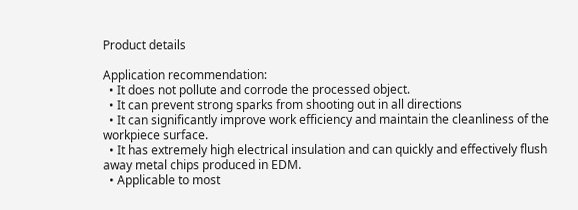Product details

Application recommendation:
  • It does not pollute and corrode the processed object.
  • It can prevent strong sparks from shooting out in all directions
  • It can significantly improve work efficiency and maintain the cleanliness of the workpiece surface.
  • It has extremely high electrical insulation and can quickly and effectively flush away metal chips produced in EDM.
  • Applicable to most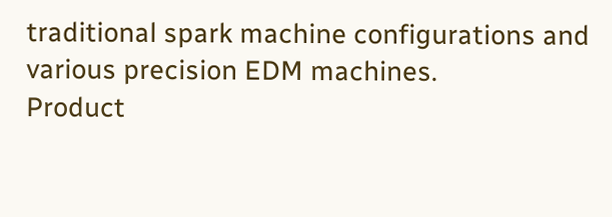traditional spark machine configurations and various precision EDM machines.
Product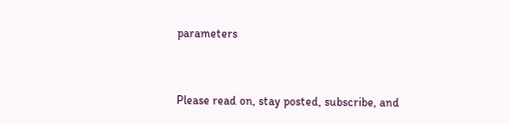parameters


Please read on, stay posted, subscribe, and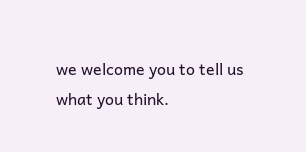we welcome you to tell us what you think.